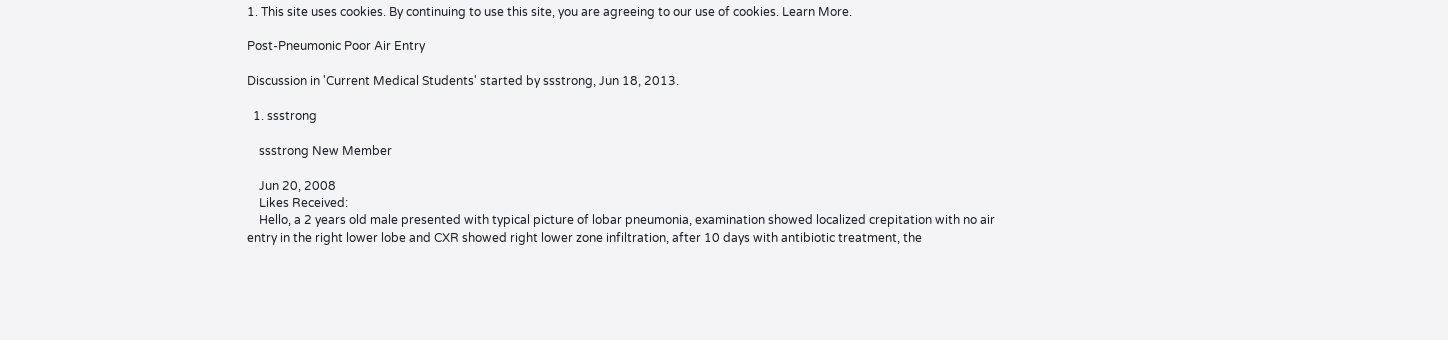1. This site uses cookies. By continuing to use this site, you are agreeing to our use of cookies. Learn More.

Post-Pneumonic Poor Air Entry

Discussion in 'Current Medical Students' started by ssstrong, Jun 18, 2013.

  1. ssstrong

    ssstrong New Member

    Jun 20, 2008
    Likes Received:
    Hello, a 2 years old male presented with typical picture of lobar pneumonia, examination showed localized crepitation with no air entry in the right lower lobe and CXR showed right lower zone infiltration, after 10 days with antibiotic treatment, the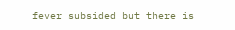fever subsided but there is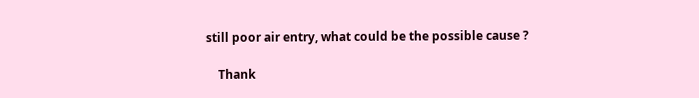still poor air entry, what could be the possible cause ?

    Thank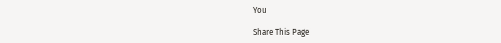You

Share This Page